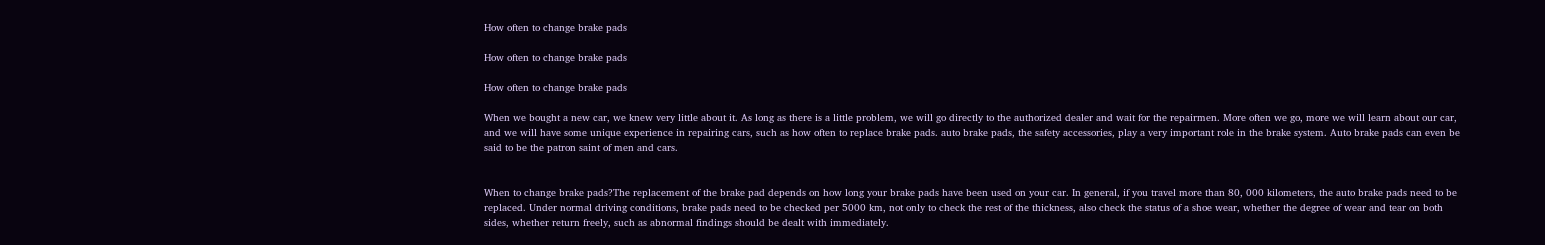How often to change brake pads

How often to change brake pads

How often to change brake pads

When we bought a new car, we knew very little about it. As long as there is a little problem, we will go directly to the authorized dealer and wait for the repairmen. More often we go, more we will learn about our car, and we will have some unique experience in repairing cars, such as how often to replace brake pads. auto brake pads, the safety accessories, play a very important role in the brake system. Auto brake pads can even be said to be the patron saint of men and cars.


When to change brake pads?The replacement of the brake pad depends on how long your brake pads have been used on your car. In general, if you travel more than 80, 000 kilometers, the auto brake pads need to be replaced. Under normal driving conditions, brake pads need to be checked per 5000 km, not only to check the rest of the thickness, also check the status of a shoe wear, whether the degree of wear and tear on both sides, whether return freely, such as abnormal findings should be dealt with immediately.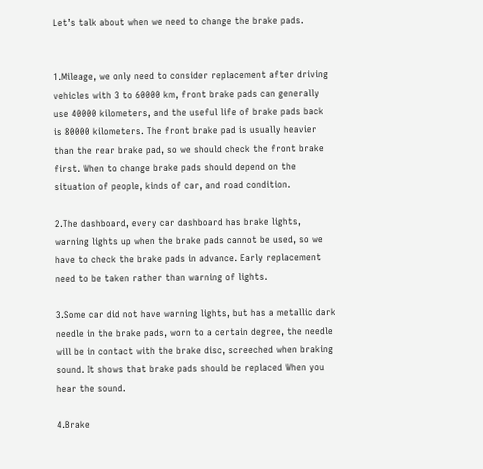Let’s talk about when we need to change the brake pads.


1.Mileage, we only need to consider replacement after driving vehicles with 3 to 60000 km, front brake pads can generally use 40000 kilometers, and the useful life of brake pads back is 80000 kilometers. The front brake pad is usually heavier than the rear brake pad, so we should check the front brake first. When to change brake pads should depend on the situation of people, kinds of car, and road condition.

2.The dashboard, every car dashboard has brake lights, warning lights up when the brake pads cannot be used, so we have to check the brake pads in advance. Early replacement need to be taken rather than warning of lights.

3.Some car did not have warning lights, but has a metallic dark needle in the brake pads, worn to a certain degree, the needle will be in contact with the brake disc, screeched when braking sound. It shows that brake pads should be replaced When you hear the sound.

4.Brake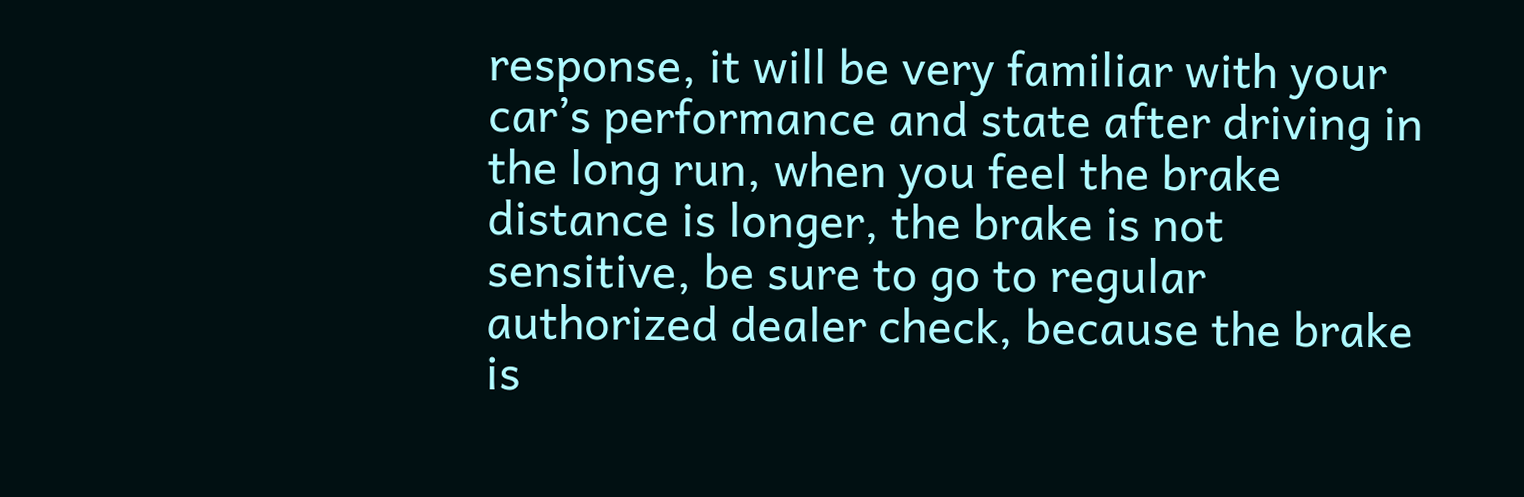response, it will be very familiar with your car’s performance and state after driving in the long run, when you feel the brake distance is longer, the brake is not sensitive, be sure to go to regular authorized dealer check, because the brake is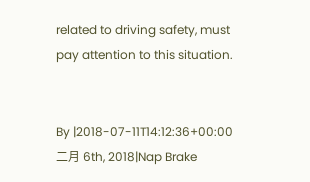related to driving safety, must pay attention to this situation.


By |2018-07-11T14:12:36+00:00二月 6th, 2018|Nap Brake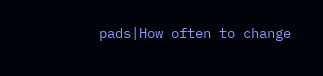pads|How often to change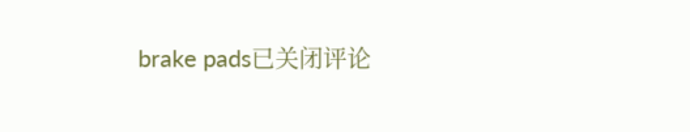brake pads已关闭评论